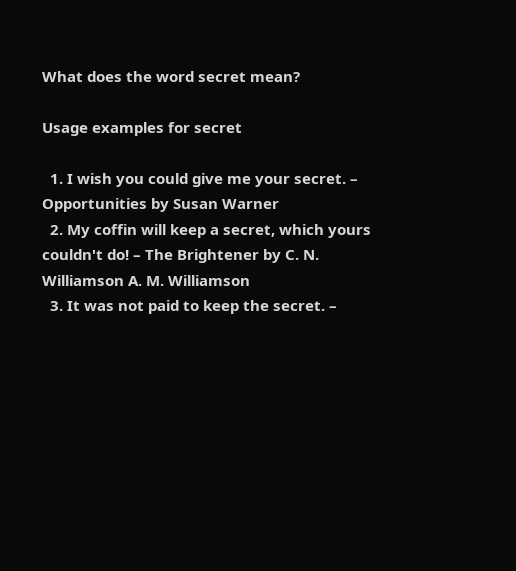What does the word secret mean?

Usage examples for secret

  1. I wish you could give me your secret. – Opportunities by Susan Warner
  2. My coffin will keep a secret, which yours couldn't do! – The Brightener by C. N. Williamson A. M. Williamson
  3. It was not paid to keep the secret. –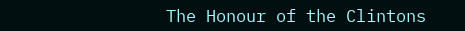The Honour of the Clintons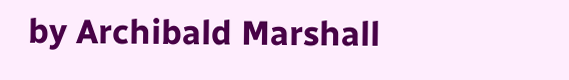by Archibald Marshall